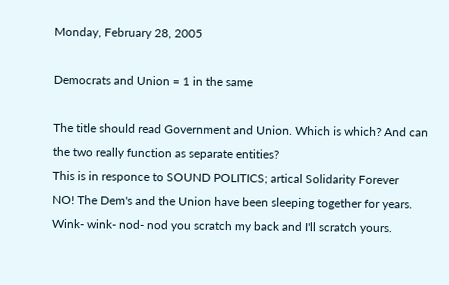Monday, February 28, 2005

Democrats and Union = 1 in the same

The title should read Government and Union. Which is which? And can the two really function as separate entities?
This is in responce to SOUND POLITICS; artical Solidarity Forever
NO! The Dem's and the Union have been sleeping together for years. Wink- wink- nod- nod you scratch my back and I'll scratch yours.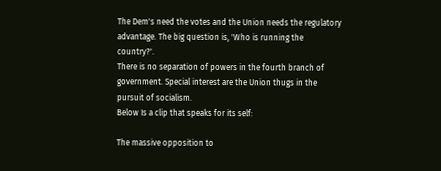The Dem's need the votes and the Union needs the regulatory advantage. The big question is, 'Who is running the country?'.
There is no separation of powers in the fourth branch of government. Special interest are the Union thugs in the pursuit of socialism.
Below Is a clip that speaks for its self:

The massive opposition to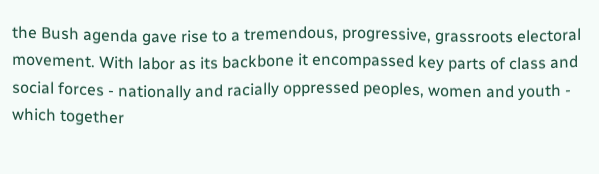the Bush agenda gave rise to a tremendous, progressive, grassroots electoral movement. With labor as its backbone it encompassed key parts of class and social forces - nationally and racially oppressed peoples, women and youth - which together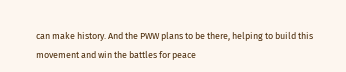can make history. And the PWW plans to be there, helping to build this movement and win the battles for peace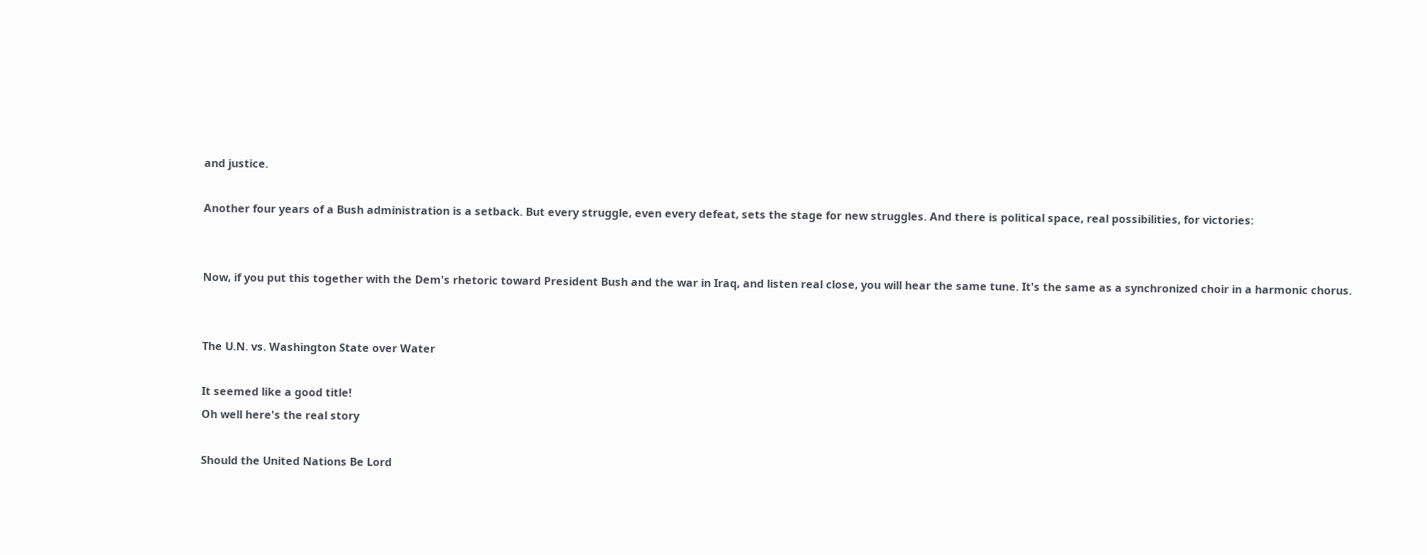and justice.

Another four years of a Bush administration is a setback. But every struggle, even every defeat, sets the stage for new struggles. And there is political space, real possibilities, for victories:


Now, if you put this together with the Dem's rhetoric toward President Bush and the war in Iraq, and listen real close, you will hear the same tune. It's the same as a synchronized choir in a harmonic chorus.


The U.N. vs. Washington State over Water

It seemed like a good title!
Oh well here's the real story

Should the United Nations Be Lord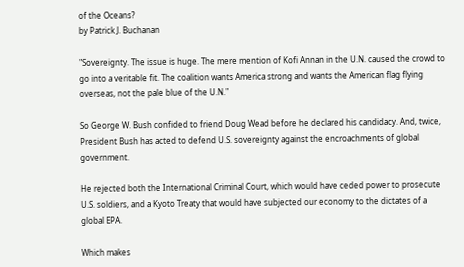of the Oceans?
by Patrick J. Buchanan

"Sovereignty. The issue is huge. The mere mention of Kofi Annan in the U.N. caused the crowd to go into a veritable fit. The coalition wants America strong and wants the American flag flying overseas, not the pale blue of the U.N."

So George W. Bush confided to friend Doug Wead before he declared his candidacy. And, twice, President Bush has acted to defend U.S. sovereignty against the encroachments of global government.

He rejected both the International Criminal Court, which would have ceded power to prosecute U.S. soldiers, and a Kyoto Treaty that would have subjected our economy to the dictates of a global EPA.

Which makes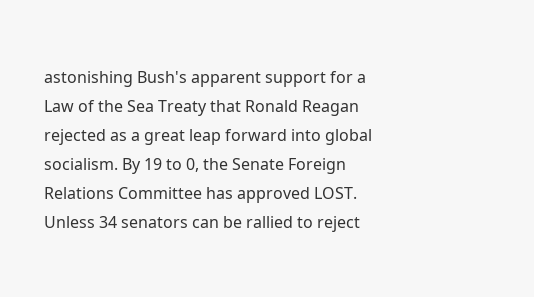astonishing Bush's apparent support for a Law of the Sea Treaty that Ronald Reagan rejected as a great leap forward into global socialism. By 19 to 0, the Senate Foreign Relations Committee has approved LOST. Unless 34 senators can be rallied to reject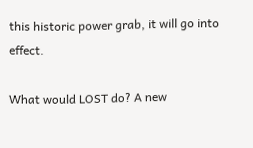this historic power grab, it will go into effect.

What would LOST do? A new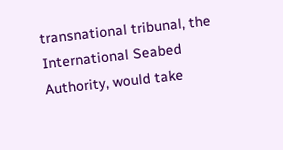transnational tribunal, the International Seabed Authority, would take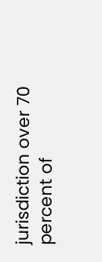jurisdiction over 70 percent of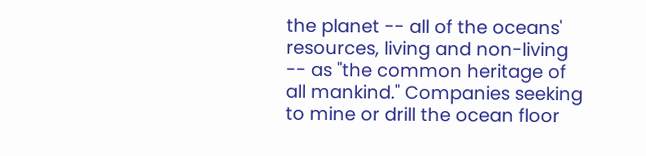the planet -- all of the oceans' resources, living and non-living -- as "the common heritage of all mankind." Companies seeking to mine or drill the ocean floor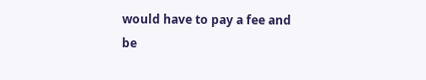would have to pay a fee and be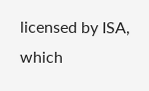licensed by ISA, which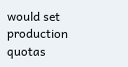would set production quotas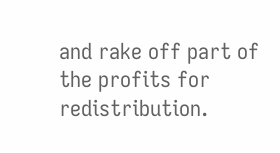and rake off part of the profits for redistribution.